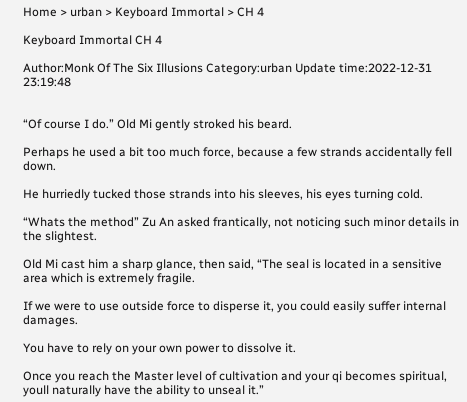Home > urban > Keyboard Immortal > CH 4

Keyboard Immortal CH 4

Author:Monk Of The Six Illusions Category:urban Update time:2022-12-31 23:19:48


“Of course I do.” Old Mi gently stroked his beard.

Perhaps he used a bit too much force, because a few strands accidentally fell down.

He hurriedly tucked those strands into his sleeves, his eyes turning cold.

“Whats the method” Zu An asked frantically, not noticing such minor details in the slightest.

Old Mi cast him a sharp glance, then said, “The seal is located in a sensitive area which is extremely fragile.

If we were to use outside force to disperse it, you could easily suffer internal damages.

You have to rely on your own power to dissolve it.

Once you reach the Master level of cultivation and your qi becomes spiritual, youll naturally have the ability to unseal it.”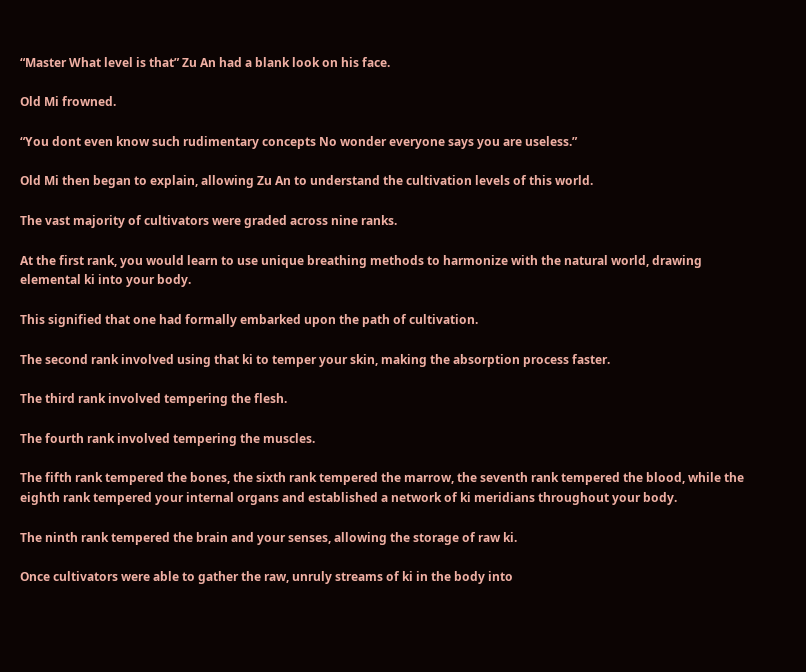“Master What level is that” Zu An had a blank look on his face.

Old Mi frowned.

“You dont even know such rudimentary concepts No wonder everyone says you are useless.”

Old Mi then began to explain, allowing Zu An to understand the cultivation levels of this world.

The vast majority of cultivators were graded across nine ranks.

At the first rank, you would learn to use unique breathing methods to harmonize with the natural world, drawing elemental ki into your body.

This signified that one had formally embarked upon the path of cultivation.

The second rank involved using that ki to temper your skin, making the absorption process faster.

The third rank involved tempering the flesh.

The fourth rank involved tempering the muscles.

The fifth rank tempered the bones, the sixth rank tempered the marrow, the seventh rank tempered the blood, while the eighth rank tempered your internal organs and established a network of ki meridians throughout your body.

The ninth rank tempered the brain and your senses, allowing the storage of raw ki.

Once cultivators were able to gather the raw, unruly streams of ki in the body into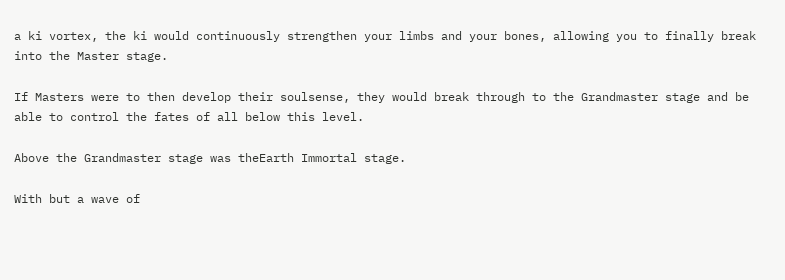a ki vortex, the ki would continuously strengthen your limbs and your bones, allowing you to finally break into the Master stage.

If Masters were to then develop their soulsense, they would break through to the Grandmaster stage and be able to control the fates of all below this level.

Above the Grandmaster stage was theEarth Immortal stage.

With but a wave of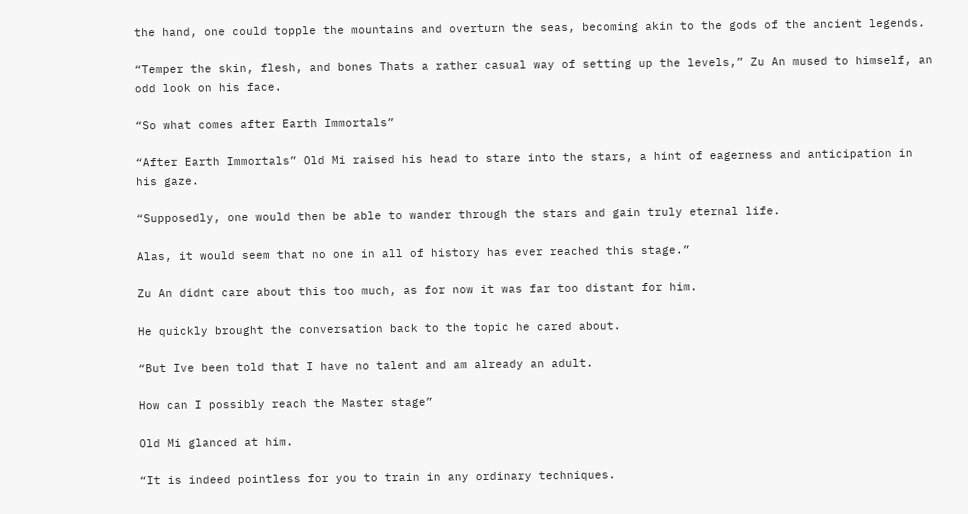the hand, one could topple the mountains and overturn the seas, becoming akin to the gods of the ancient legends.

“Temper the skin, flesh, and bones Thats a rather casual way of setting up the levels,” Zu An mused to himself, an odd look on his face.

“So what comes after Earth Immortals”

“After Earth Immortals” Old Mi raised his head to stare into the stars, a hint of eagerness and anticipation in his gaze.

“Supposedly, one would then be able to wander through the stars and gain truly eternal life.

Alas, it would seem that no one in all of history has ever reached this stage.”

Zu An didnt care about this too much, as for now it was far too distant for him.

He quickly brought the conversation back to the topic he cared about.

“But Ive been told that I have no talent and am already an adult.

How can I possibly reach the Master stage”

Old Mi glanced at him.

“It is indeed pointless for you to train in any ordinary techniques.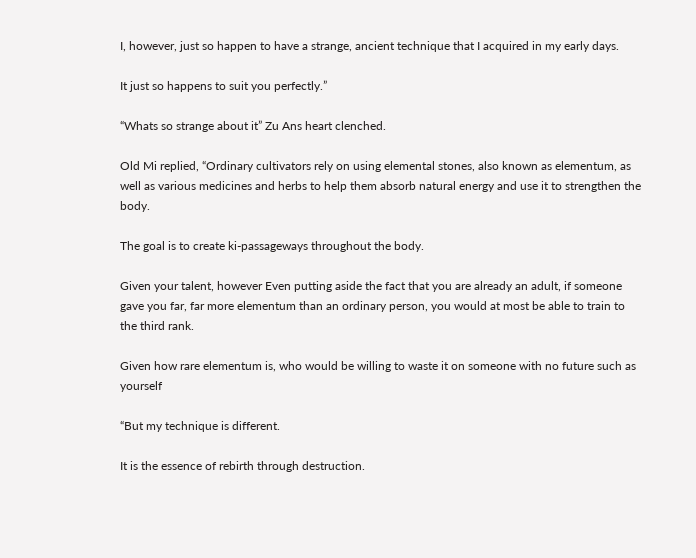I, however, just so happen to have a strange, ancient technique that I acquired in my early days.

It just so happens to suit you perfectly.”

“Whats so strange about it” Zu Ans heart clenched.

Old Mi replied, “Ordinary cultivators rely on using elemental stones, also known as elementum, as well as various medicines and herbs to help them absorb natural energy and use it to strengthen the body.

The goal is to create ki-passageways throughout the body.

Given your talent, however Even putting aside the fact that you are already an adult, if someone gave you far, far more elementum than an ordinary person, you would at most be able to train to the third rank.

Given how rare elementum is, who would be willing to waste it on someone with no future such as yourself

“But my technique is different.

It is the essence of rebirth through destruction.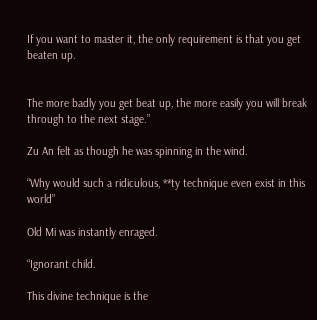If you want to master it, the only requirement is that you get beaten up.


The more badly you get beat up, the more easily you will break through to the next stage.”

Zu An felt as though he was spinning in the wind.

“Why would such a ridiculous, **ty technique even exist in this world”

Old Mi was instantly enraged.

“Ignorant child.

This divine technique is the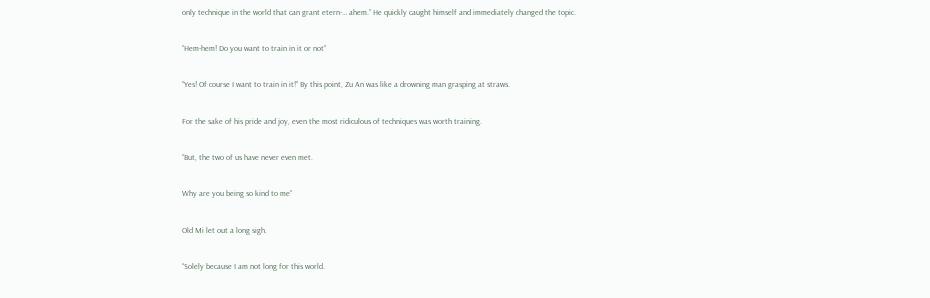only technique in the world that can grant etern-… ahem.” He quickly caught himself and immediately changed the topic.

“Hem-hem! Do you want to train in it or not”

“Yes! Of course I want to train in it!” By this point, Zu An was like a drowning man grasping at straws.

For the sake of his pride and joy, even the most ridiculous of techniques was worth training.

“But, the two of us have never even met.

Why are you being so kind to me”

Old Mi let out a long sigh.

“Solely because I am not long for this world.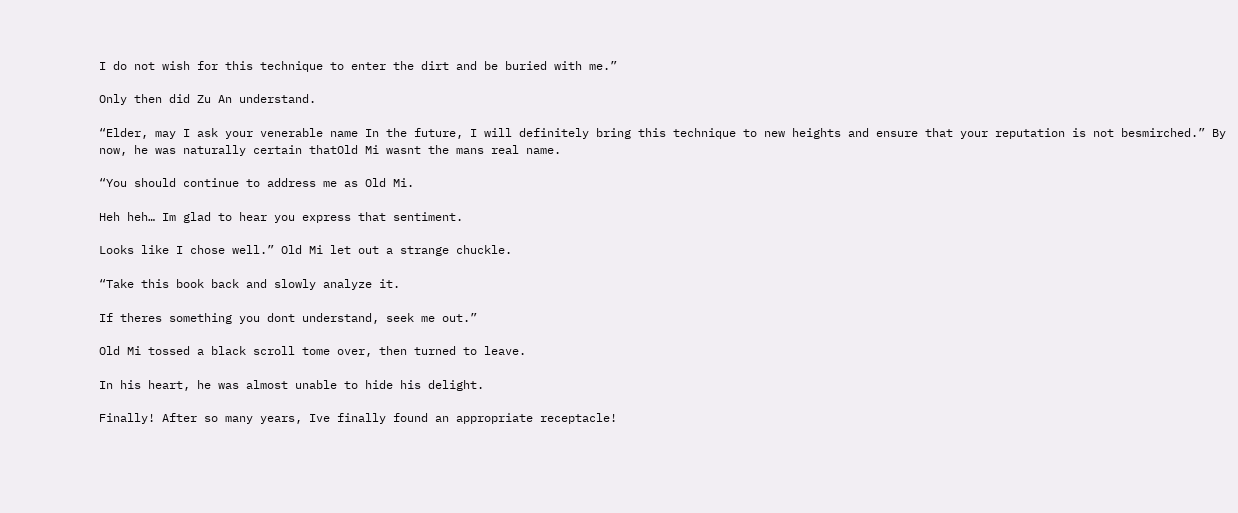I do not wish for this technique to enter the dirt and be buried with me.”

Only then did Zu An understand.

“Elder, may I ask your venerable name In the future, I will definitely bring this technique to new heights and ensure that your reputation is not besmirched.” By now, he was naturally certain thatOld Mi wasnt the mans real name.

“You should continue to address me as Old Mi.

Heh heh… Im glad to hear you express that sentiment.

Looks like I chose well.” Old Mi let out a strange chuckle.

“Take this book back and slowly analyze it.

If theres something you dont understand, seek me out.”

Old Mi tossed a black scroll tome over, then turned to leave.

In his heart, he was almost unable to hide his delight.

Finally! After so many years, Ive finally found an appropriate receptacle!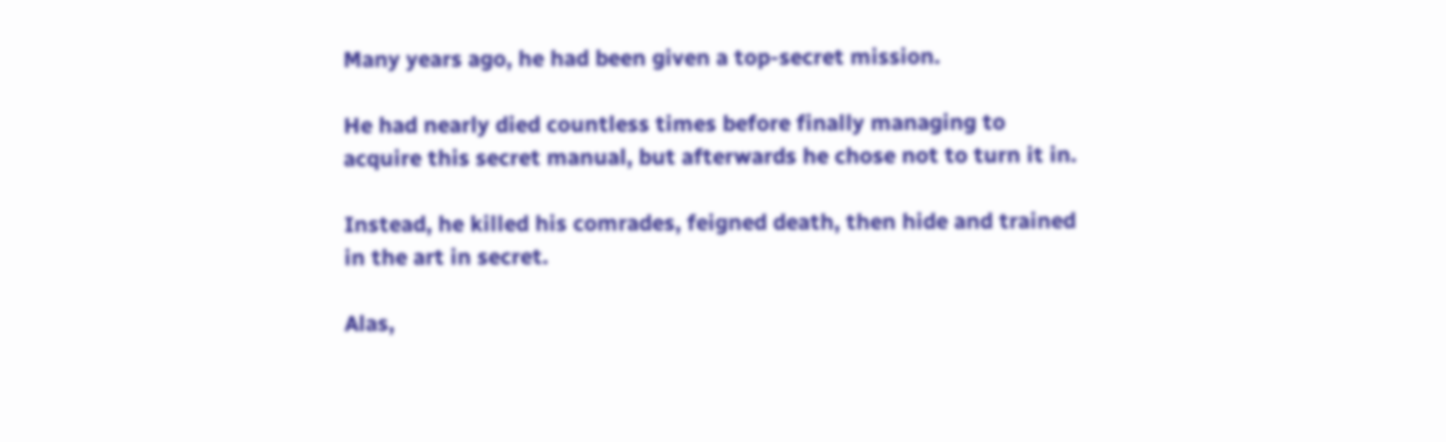Many years ago, he had been given a top-secret mission.

He had nearly died countless times before finally managing to acquire this secret manual, but afterwards he chose not to turn it in.

Instead, he killed his comrades, feigned death, then hide and trained in the art in secret.

Alas,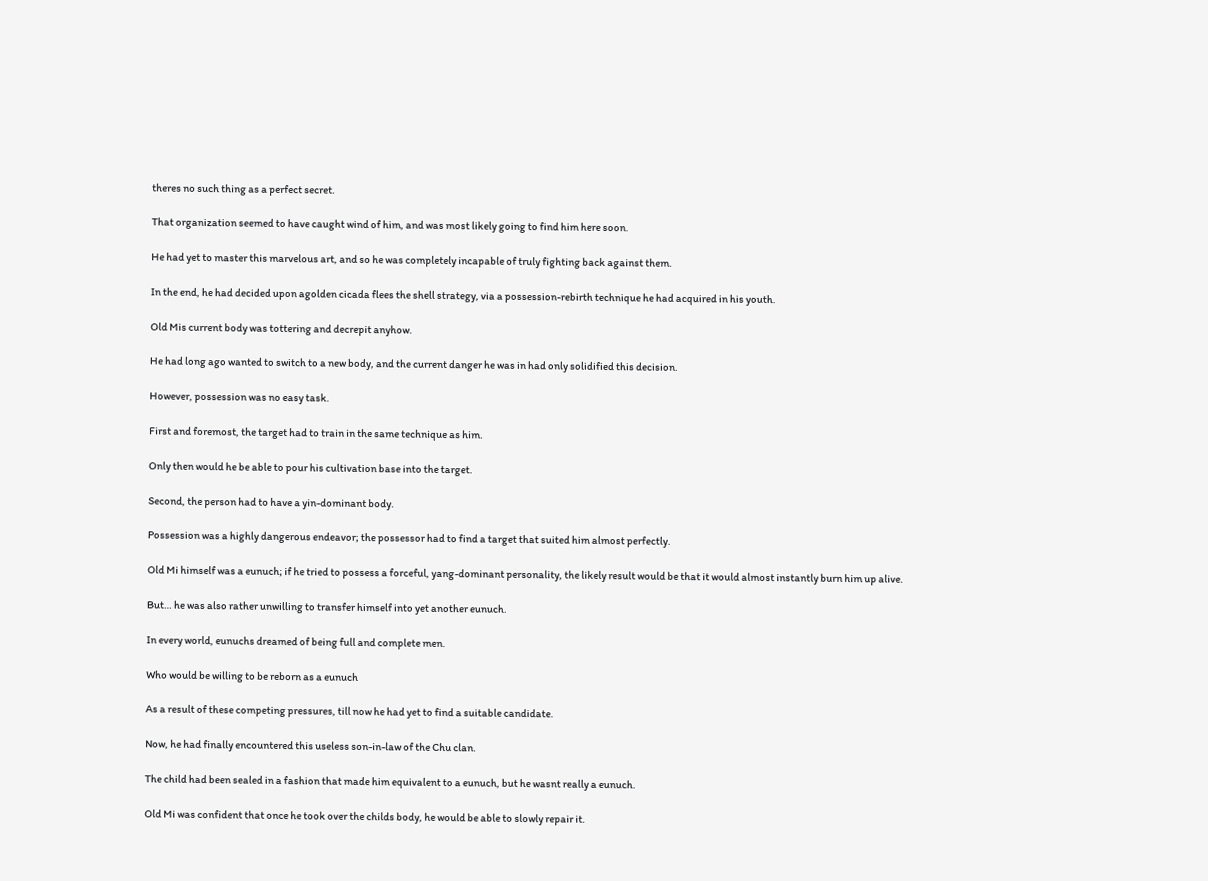theres no such thing as a perfect secret.

That organization seemed to have caught wind of him, and was most likely going to find him here soon.

He had yet to master this marvelous art, and so he was completely incapable of truly fighting back against them.

In the end, he had decided upon agolden cicada flees the shell strategy, via a possession-rebirth technique he had acquired in his youth.

Old Mis current body was tottering and decrepit anyhow.

He had long ago wanted to switch to a new body, and the current danger he was in had only solidified this decision.

However, possession was no easy task.

First and foremost, the target had to train in the same technique as him.

Only then would he be able to pour his cultivation base into the target.

Second, the person had to have a yin-dominant body.

Possession was a highly dangerous endeavor; the possessor had to find a target that suited him almost perfectly.

Old Mi himself was a eunuch; if he tried to possess a forceful, yang-dominant personality, the likely result would be that it would almost instantly burn him up alive.

But… he was also rather unwilling to transfer himself into yet another eunuch.

In every world, eunuchs dreamed of being full and complete men.

Who would be willing to be reborn as a eunuch

As a result of these competing pressures, till now he had yet to find a suitable candidate.

Now, he had finally encountered this useless son-in-law of the Chu clan.

The child had been sealed in a fashion that made him equivalent to a eunuch, but he wasnt really a eunuch.

Old Mi was confident that once he took over the childs body, he would be able to slowly repair it.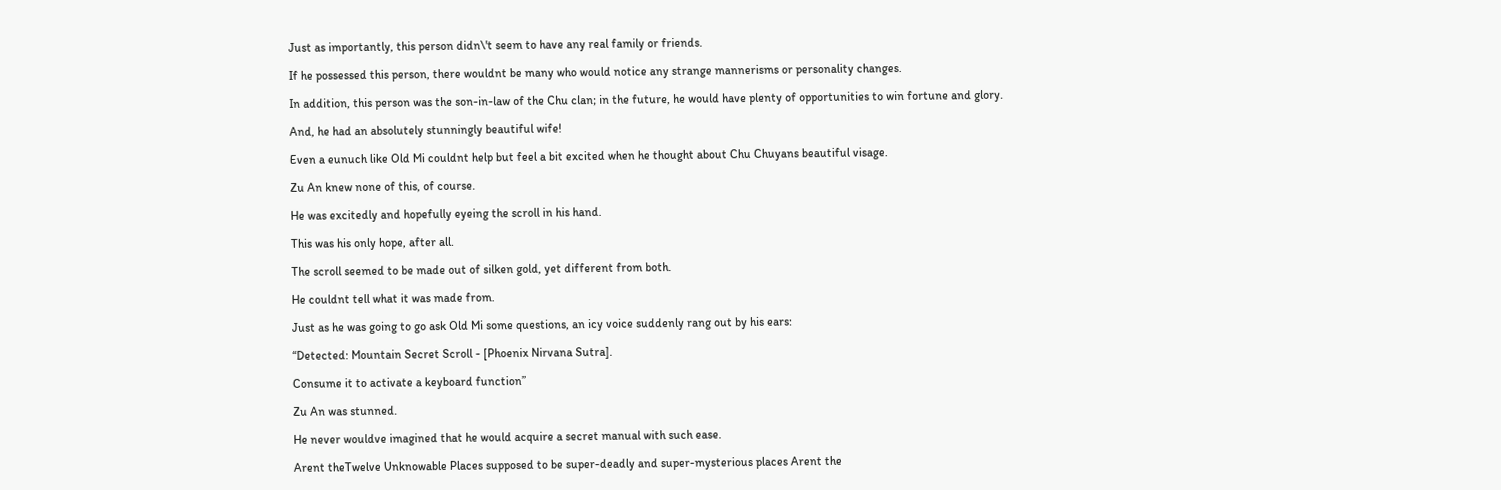Just as importantly, this person didn\'t seem to have any real family or friends.

If he possessed this person, there wouldnt be many who would notice any strange mannerisms or personality changes.

In addition, this person was the son-in-law of the Chu clan; in the future, he would have plenty of opportunities to win fortune and glory.

And, he had an absolutely stunningly beautiful wife!

Even a eunuch like Old Mi couldnt help but feel a bit excited when he thought about Chu Chuyans beautiful visage.

Zu An knew none of this, of course.

He was excitedly and hopefully eyeing the scroll in his hand.

This was his only hope, after all.

The scroll seemed to be made out of silken gold, yet different from both.

He couldnt tell what it was made from.

Just as he was going to go ask Old Mi some questions, an icy voice suddenly rang out by his ears:

“Detected: Mountain Secret Scroll - [Phoenix Nirvana Sutra].

Consume it to activate a keyboard function”

Zu An was stunned.

He never wouldve imagined that he would acquire a secret manual with such ease.

Arent theTwelve Unknowable Places supposed to be super-deadly and super-mysterious places Arent the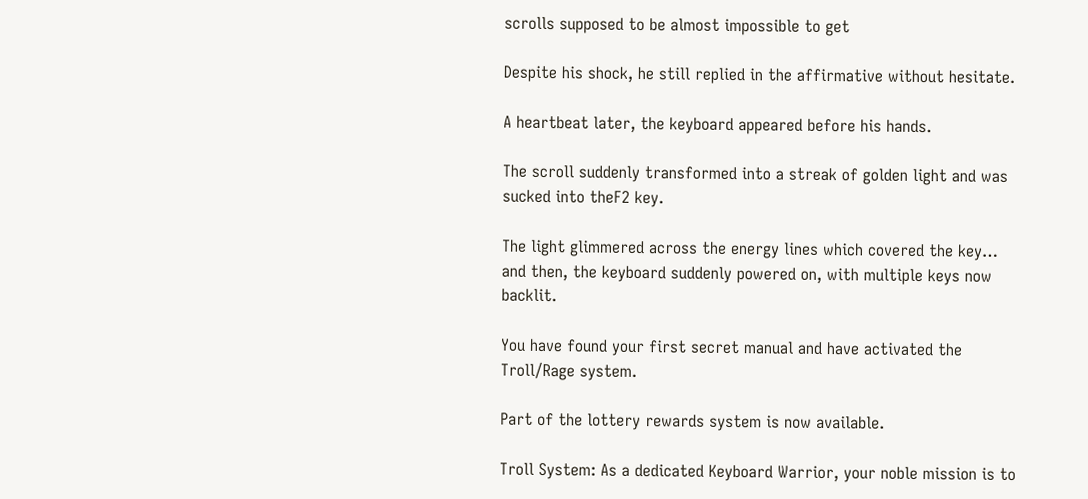scrolls supposed to be almost impossible to get

Despite his shock, he still replied in the affirmative without hesitate.

A heartbeat later, the keyboard appeared before his hands.

The scroll suddenly transformed into a streak of golden light and was sucked into theF2 key.

The light glimmered across the energy lines which covered the key… and then, the keyboard suddenly powered on, with multiple keys now backlit.

You have found your first secret manual and have activated the Troll/Rage system.

Part of the lottery rewards system is now available.

Troll System: As a dedicated Keyboard Warrior, your noble mission is to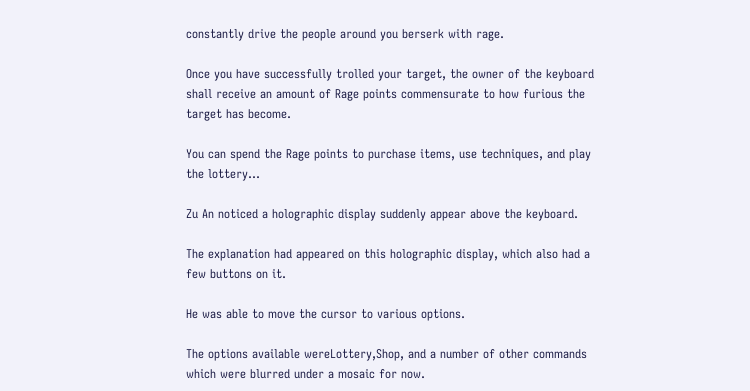constantly drive the people around you berserk with rage.

Once you have successfully trolled your target, the owner of the keyboard shall receive an amount of Rage points commensurate to how furious the target has become.

You can spend the Rage points to purchase items, use techniques, and play the lottery…

Zu An noticed a holographic display suddenly appear above the keyboard.

The explanation had appeared on this holographic display, which also had a few buttons on it.

He was able to move the cursor to various options.

The options available wereLottery,Shop, and a number of other commands which were blurred under a mosaic for now.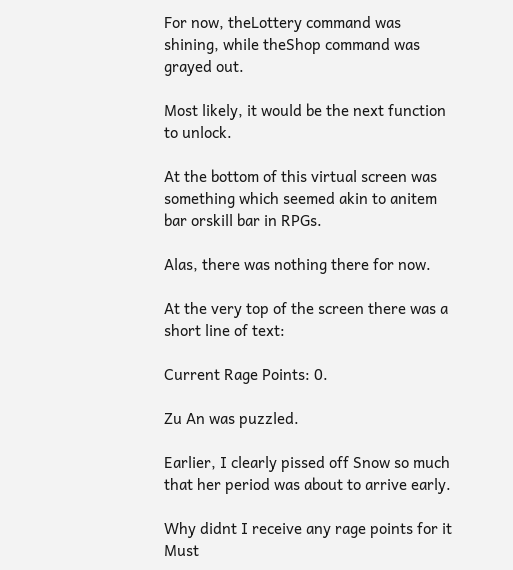For now, theLottery command was shining, while theShop command was grayed out.

Most likely, it would be the next function to unlock.

At the bottom of this virtual screen was something which seemed akin to anitem bar orskill bar in RPGs.

Alas, there was nothing there for now.

At the very top of the screen there was a short line of text:

Current Rage Points: 0.

Zu An was puzzled.

Earlier, I clearly pissed off Snow so much that her period was about to arrive early.

Why didnt I receive any rage points for it Must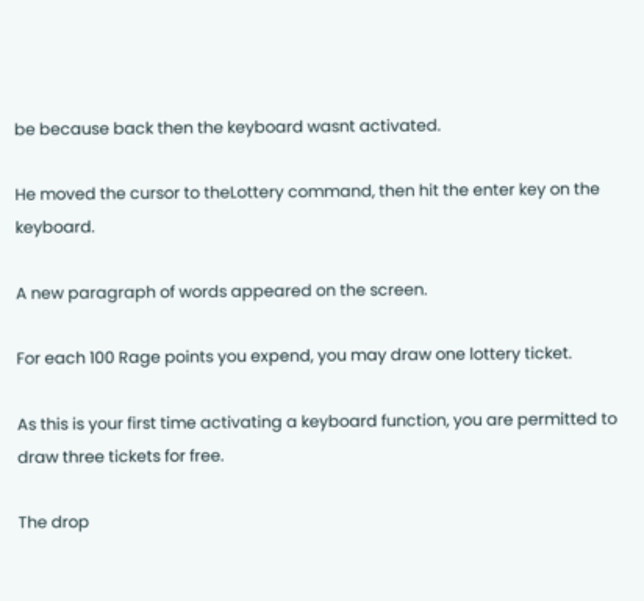be because back then the keyboard wasnt activated.

He moved the cursor to theLottery command, then hit the enter key on the keyboard.

A new paragraph of words appeared on the screen.

For each 100 Rage points you expend, you may draw one lottery ticket.

As this is your first time activating a keyboard function, you are permitted to draw three tickets for free.

The drop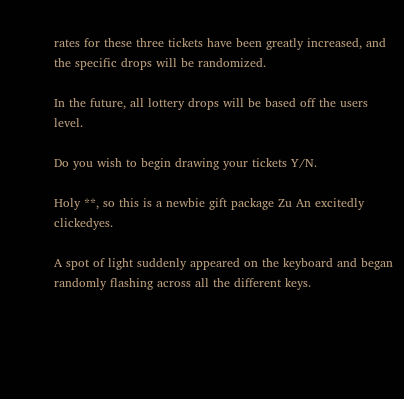rates for these three tickets have been greatly increased, and the specific drops will be randomized.

In the future, all lottery drops will be based off the users level.

Do you wish to begin drawing your tickets Y/N.

Holy **, so this is a newbie gift package Zu An excitedly clickedyes.

A spot of light suddenly appeared on the keyboard and began randomly flashing across all the different keys.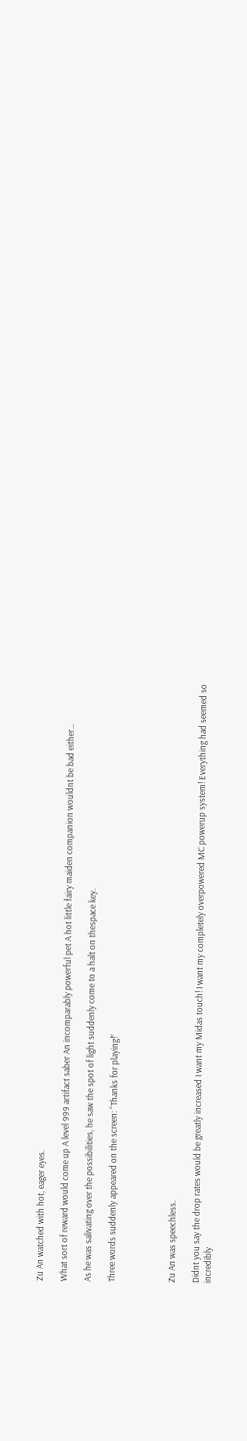Zu An watched with hot, eager eyes.

What sort of reward would come up A level 999 artifact saber An incomparably powerful pet A hot little fairy maiden companion wouldnt be bad either…

As he was salivating over the possibilities, he saw the spot of light suddenly come to a halt on thespace key.

Three words suddenly appeared on the screen: “Thanks for playing!”




Zu An was speechless.

Didnt you say the drop rates would be greatly increased I want my Midas touch! I want my completely overpowered MC powerup system! Everything had seemed so incredibly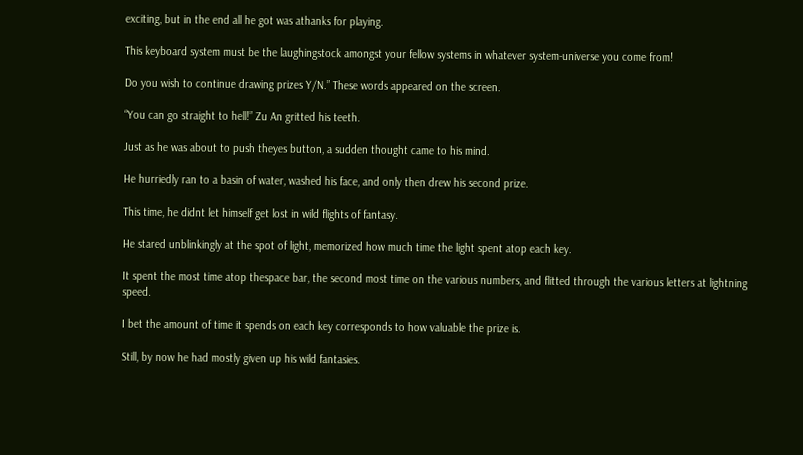exciting, but in the end all he got was athanks for playing.

This keyboard system must be the laughingstock amongst your fellow systems in whatever system-universe you come from!

Do you wish to continue drawing prizes Y/N.” These words appeared on the screen.

“You can go straight to hell!” Zu An gritted his teeth.

Just as he was about to push theyes button, a sudden thought came to his mind.

He hurriedly ran to a basin of water, washed his face, and only then drew his second prize.

This time, he didnt let himself get lost in wild flights of fantasy.

He stared unblinkingly at the spot of light, memorized how much time the light spent atop each key.

It spent the most time atop thespace bar, the second most time on the various numbers, and flitted through the various letters at lightning speed.

I bet the amount of time it spends on each key corresponds to how valuable the prize is.

Still, by now he had mostly given up his wild fantasies.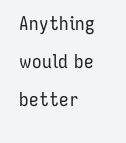Anything would be better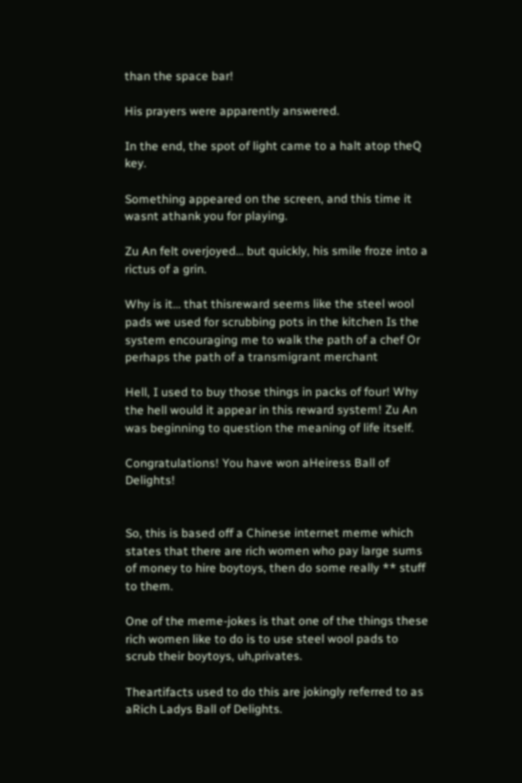than the space bar!

His prayers were apparently answered.

In the end, the spot of light came to a halt atop theQ key.

Something appeared on the screen, and this time it wasnt athank you for playing.

Zu An felt overjoyed… but quickly, his smile froze into a rictus of a grin.

Why is it… that thisreward seems like the steel wool pads we used for scrubbing pots in the kitchen Is the system encouraging me to walk the path of a chef Or perhaps the path of a transmigrant merchant

Hell, I used to buy those things in packs of four! Why the hell would it appear in this reward system! Zu An was beginning to question the meaning of life itself.

Congratulations! You have won aHeiress Ball of Delights!


So, this is based off a Chinese internet meme which states that there are rich women who pay large sums of money to hire boytoys, then do some really ** stuff to them.

One of the meme-jokes is that one of the things these rich women like to do is to use steel wool pads to scrub their boytoys, uh,privates.

Theartifacts used to do this are jokingly referred to as aRich Ladys Ball of Delights.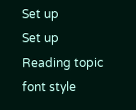Set up
Set up
Reading topic
font style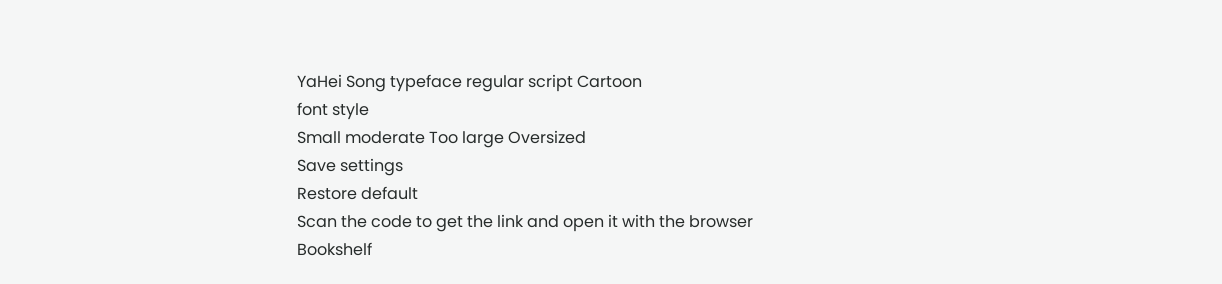YaHei Song typeface regular script Cartoon
font style
Small moderate Too large Oversized
Save settings
Restore default
Scan the code to get the link and open it with the browser
Bookshelf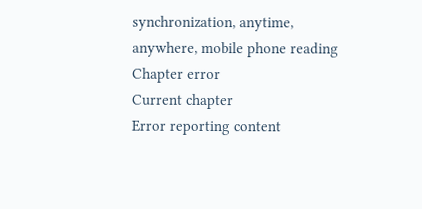synchronization, anytime, anywhere, mobile phone reading
Chapter error
Current chapter
Error reporting content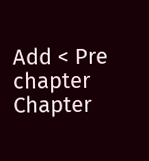Add < Pre chapter Chapter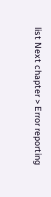list Next chapter > Error reporting